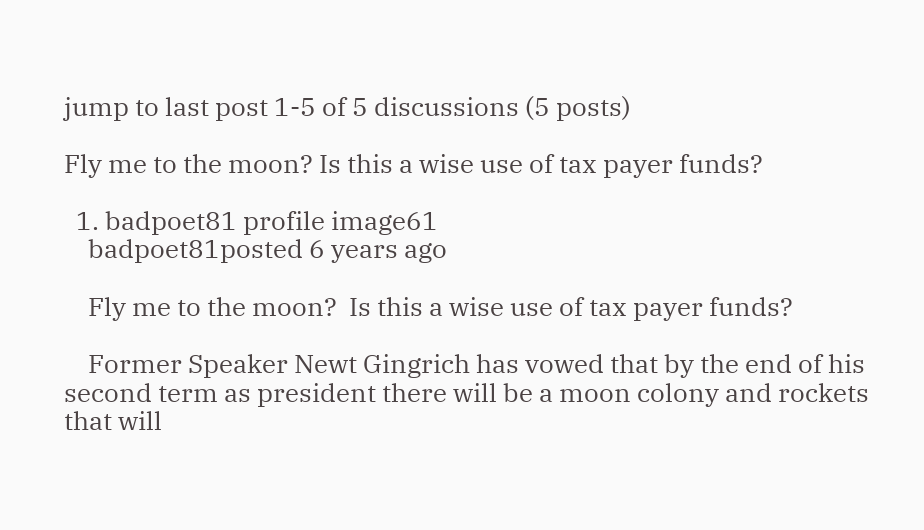jump to last post 1-5 of 5 discussions (5 posts)

Fly me to the moon? Is this a wise use of tax payer funds?

  1. badpoet81 profile image61
    badpoet81posted 6 years ago

    Fly me to the moon?  Is this a wise use of tax payer funds?

    Former Speaker Newt Gingrich has vowed that by the end of his second term as president there will be a moon colony and rockets that will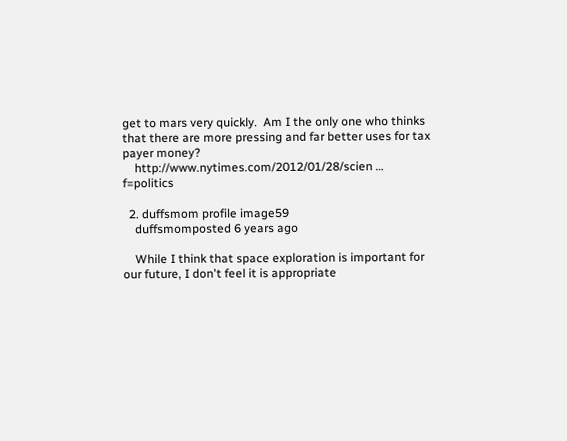get to mars very quickly.  Am I the only one who thinks that there are more pressing and far better uses for tax payer money?
    http://www.nytimes.com/2012/01/28/scien … f=politics

  2. duffsmom profile image59
    duffsmomposted 6 years ago

    While I think that space exploration is important for our future, I don't feel it is appropriate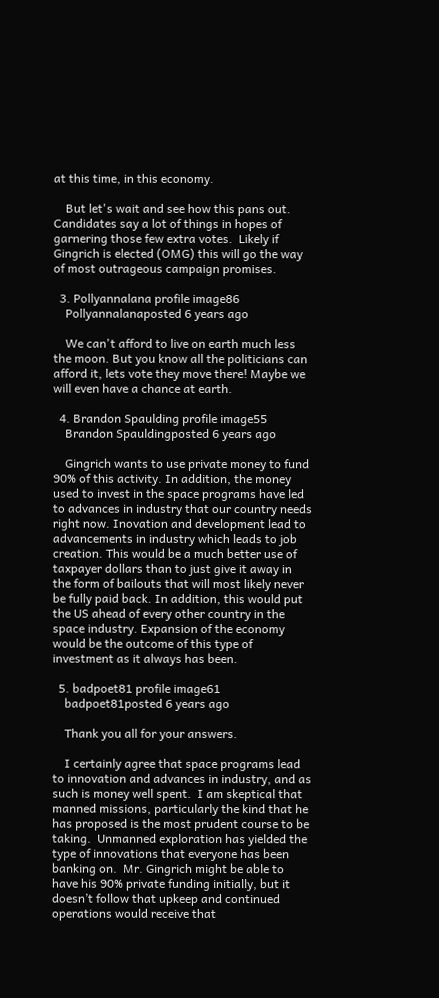at this time, in this economy.

    But let's wait and see how this pans out.  Candidates say a lot of things in hopes of garnering those few extra votes.  Likely if Gingrich is elected (OMG) this will go the way of most outrageous campaign promises.

  3. Pollyannalana profile image86
    Pollyannalanaposted 6 years ago

    We can't afford to live on earth much less the moon. But you know all the politicians can afford it, lets vote they move there! Maybe we will even have a chance at earth.

  4. Brandon Spaulding profile image55
    Brandon Spauldingposted 6 years ago

    Gingrich wants to use private money to fund 90% of this activity. In addition, the money used to invest in the space programs have led to advances in industry that our country needs right now. Inovation and development lead to advancements in industry which leads to job creation. This would be a much better use of taxpayer dollars than to just give it away in the form of bailouts that will most likely never be fully paid back. In addition, this would put the US ahead of every other country in the space industry. Expansion of the economy would be the outcome of this type of investment as it always has been.

  5. badpoet81 profile image61
    badpoet81posted 6 years ago

    Thank you all for your answers.

    I certainly agree that space programs lead to innovation and advances in industry, and as such is money well spent.  I am skeptical that manned missions, particularly the kind that he has proposed is the most prudent course to be taking.  Unmanned exploration has yielded the type of innovations that everyone has been banking on.  Mr. Gingrich might be able to have his 90% private funding initially, but it doesn’t follow that upkeep and continued operations would receive that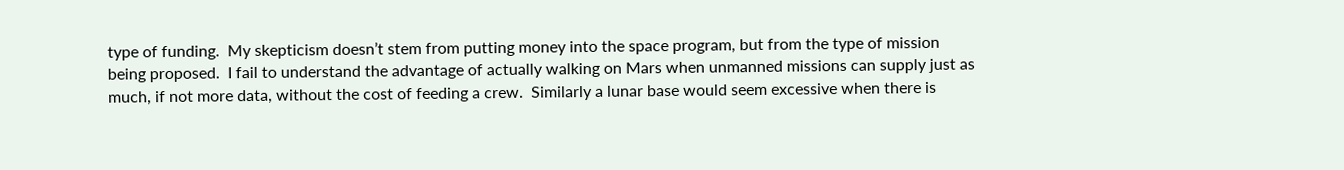type of funding.  My skepticism doesn’t stem from putting money into the space program, but from the type of mission being proposed.  I fail to understand the advantage of actually walking on Mars when unmanned missions can supply just as much, if not more data, without the cost of feeding a crew.  Similarly a lunar base would seem excessive when there is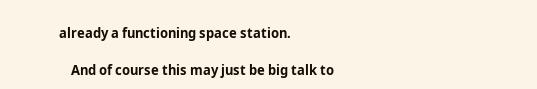already a functioning space station.

    And of course this may just be big talk to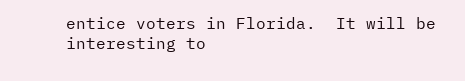entice voters in Florida.  It will be interesting to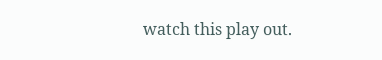watch this play out.